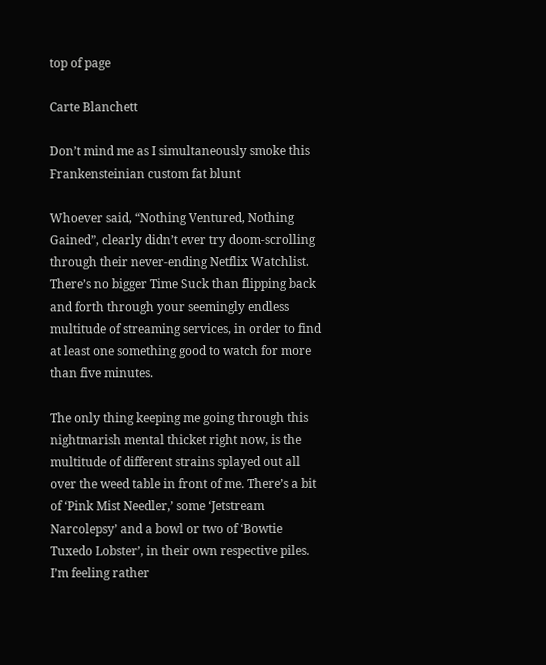top of page

Carte Blanchett

Don’t mind me as I simultaneously smoke this Frankensteinian custom fat blunt

Whoever said, “Nothing Ventured, Nothing Gained”, clearly didn’t ever try doom-scrolling through their never-ending Netflix Watchlist. There’s no bigger Time Suck than flipping back and forth through your seemingly endless multitude of streaming services, in order to find at least one something good to watch for more than five minutes.

The only thing keeping me going through this nightmarish mental thicket right now, is the multitude of different strains splayed out all over the weed table in front of me. There’s a bit of ‘Pink Mist Needler,’ some ‘Jetstream Narcolepsy’ and a bowl or two of ‘Bowtie Tuxedo Lobster’, in their own respective piles. I’m feeling rather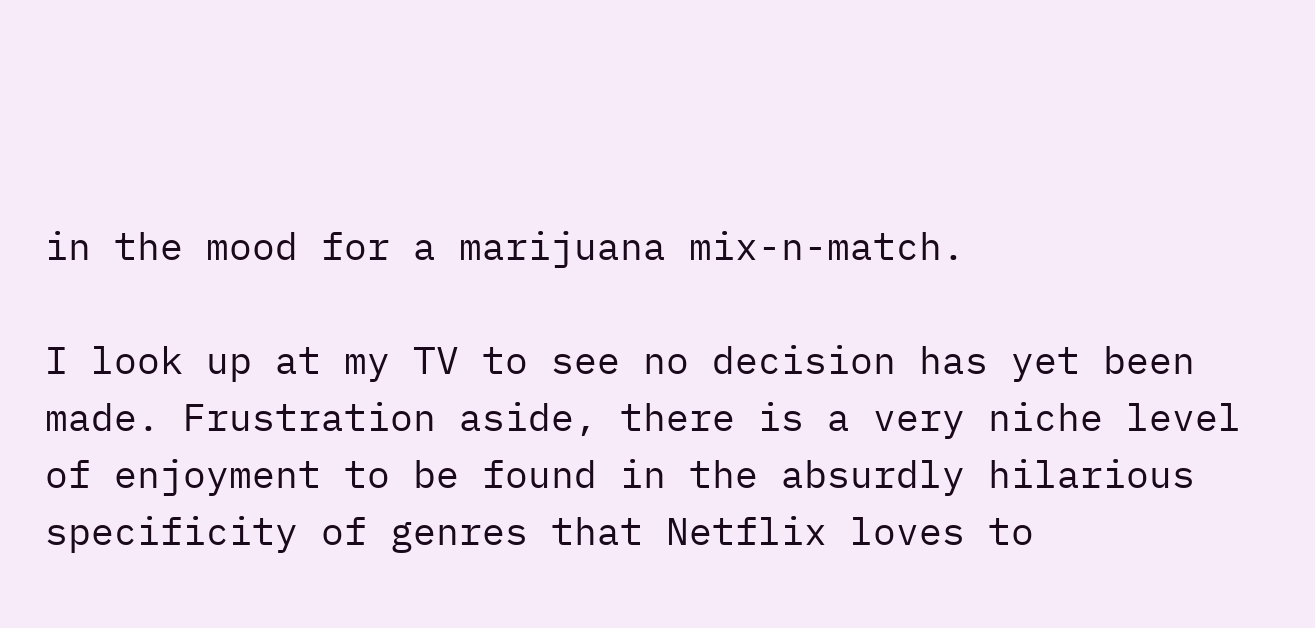in the mood for a marijuana mix-n-match.

I look up at my TV to see no decision has yet been made. Frustration aside, there is a very niche level of enjoyment to be found in the absurdly hilarious specificity of genres that Netflix loves to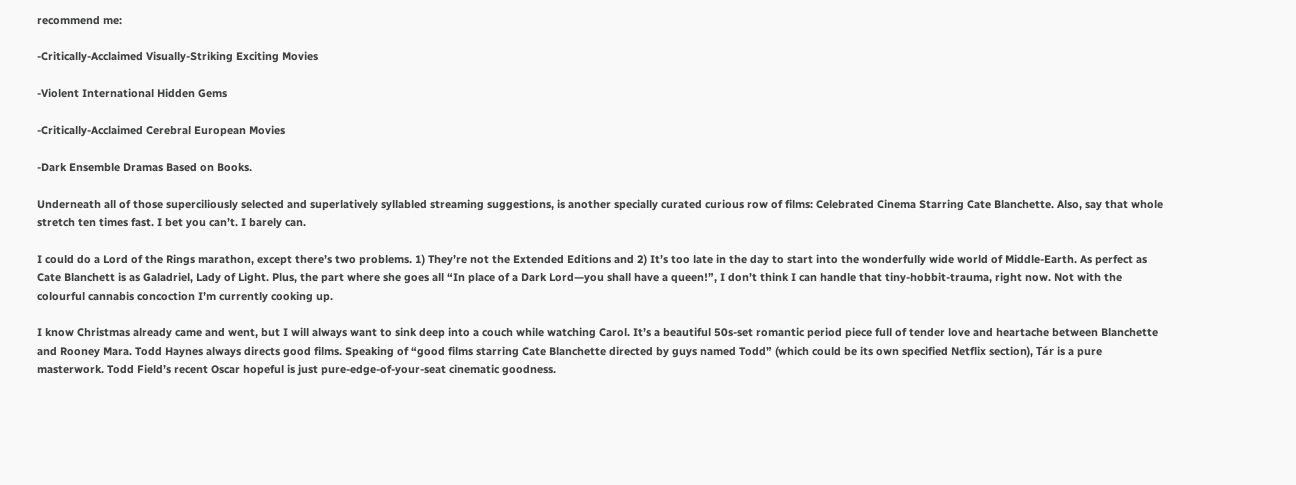recommend me:

-Critically-Acclaimed Visually-Striking Exciting Movies

-Violent International Hidden Gems

-Critically-Acclaimed Cerebral European Movies

-Dark Ensemble Dramas Based on Books.

Underneath all of those superciliously selected and superlatively syllabled streaming suggestions, is another specially curated curious row of films: Celebrated Cinema Starring Cate Blanchette. Also, say that whole stretch ten times fast. I bet you can’t. I barely can.

I could do a Lord of the Rings marathon, except there’s two problems. 1) They’re not the Extended Editions and 2) It’s too late in the day to start into the wonderfully wide world of Middle-Earth. As perfect as Cate Blanchett is as Galadriel, Lady of Light. Plus, the part where she goes all “In place of a Dark Lord—you shall have a queen!”, I don’t think I can handle that tiny-hobbit-trauma, right now. Not with the colourful cannabis concoction I’m currently cooking up.

I know Christmas already came and went, but I will always want to sink deep into a couch while watching Carol. It’s a beautiful 50s-set romantic period piece full of tender love and heartache between Blanchette and Rooney Mara. Todd Haynes always directs good films. Speaking of “good films starring Cate Blanchette directed by guys named Todd” (which could be its own specified Netflix section), Tár is a pure masterwork. Todd Field’s recent Oscar hopeful is just pure-edge-of-your-seat cinematic goodness.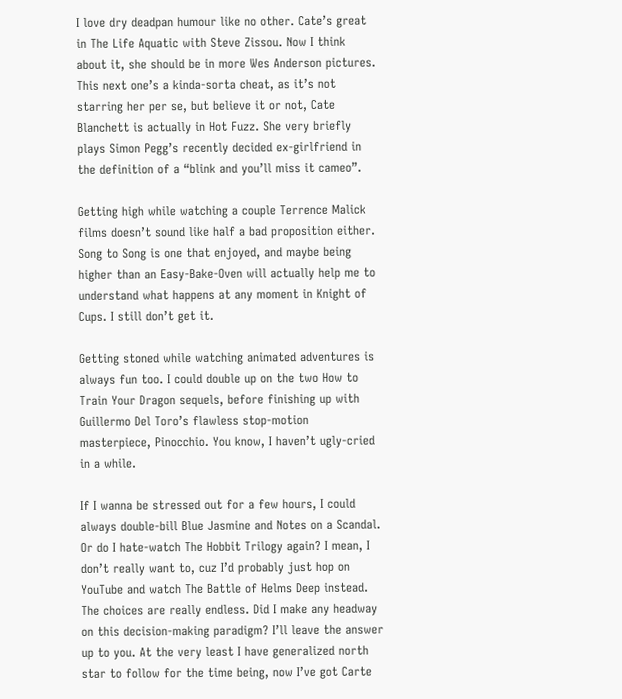I love dry deadpan humour like no other. Cate’s great in The Life Aquatic with Steve Zissou. Now I think about it, she should be in more Wes Anderson pictures. This next one’s a kinda-sorta cheat, as it’s not starring her per se, but believe it or not, Cate Blanchett is actually in Hot Fuzz. She very briefly plays Simon Pegg’s recently decided ex-girlfriend in the definition of a “blink and you’ll miss it cameo”.

Getting high while watching a couple Terrence Malick films doesn’t sound like half a bad proposition either. Song to Song is one that enjoyed, and maybe being higher than an Easy-Bake-Oven will actually help me to understand what happens at any moment in Knight of Cups. I still don’t get it.

Getting stoned while watching animated adventures is always fun too. I could double up on the two How to Train Your Dragon sequels, before finishing up with Guillermo Del Toro’s flawless stop-motion masterpiece, Pinocchio. You know, I haven’t ugly-cried in a while.

If I wanna be stressed out for a few hours, I could always double-bill Blue Jasmine and Notes on a Scandal. Or do I hate-watch The Hobbit Trilogy again? I mean, I don’t really want to, cuz I’d probably just hop on YouTube and watch The Battle of Helms Deep instead. The choices are really endless. Did I make any headway on this decision-making paradigm? I’ll leave the answer up to you. At the very least I have generalized north star to follow for the time being, now I’ve got Carte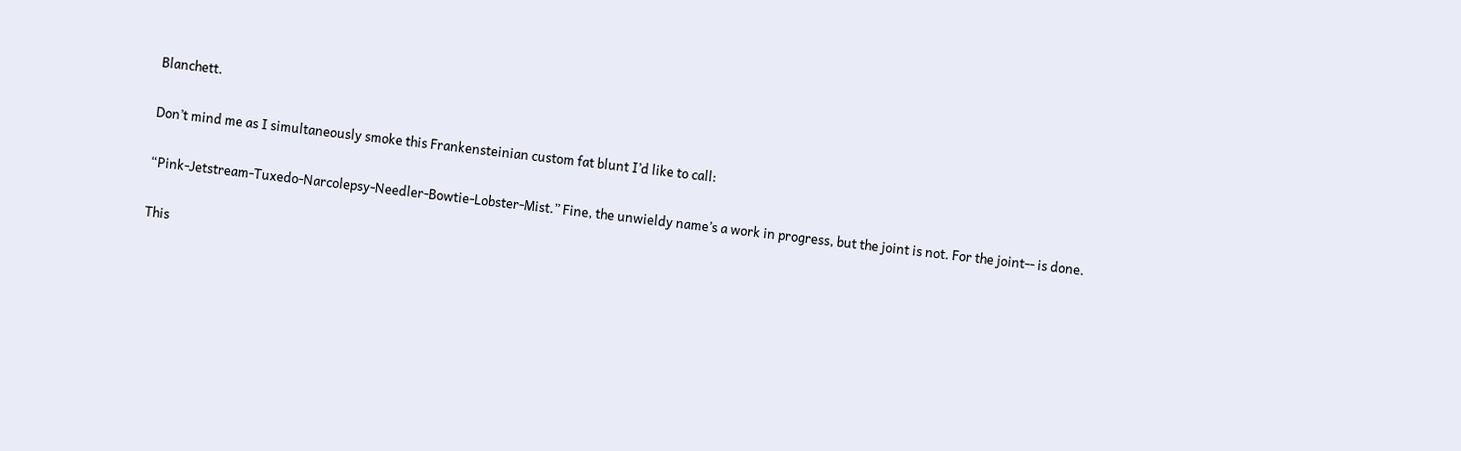Blanchett.

Don’t mind me as I simultaneously smoke this Frankensteinian custom fat blunt I’d like to call:

“Pink-Jetstream-Tuxedo-Narcolepsy-Needler-Bowtie-Lobster-Mist.” Fine, the unwieldy name’s a work in progress, but the joint is not. For the joint-- is done.

This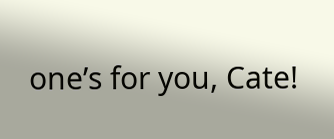one’s for you, Cate!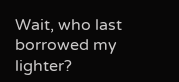Wait, who last borrowed my lighter?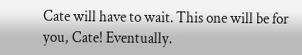Cate will have to wait. This one will be for you, Cate! Eventually.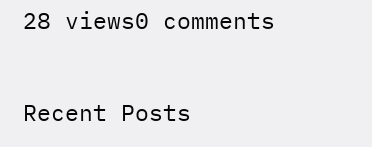28 views0 comments

Recent Posts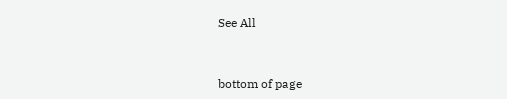See All


bottom of page